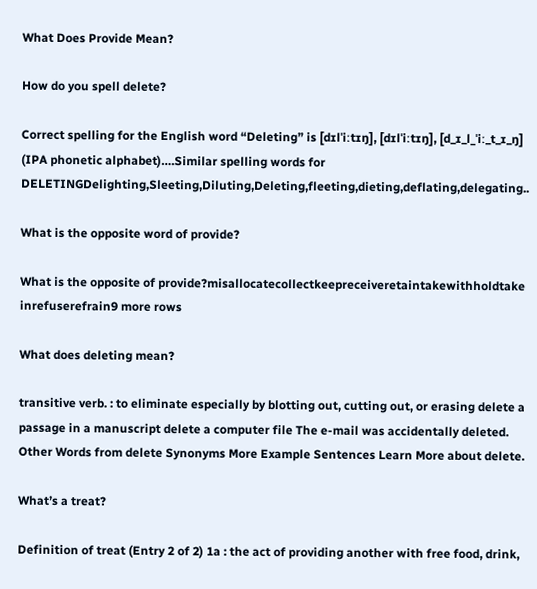What Does Provide Mean?

How do you spell delete?

Correct spelling for the English word “Deleting” is [dɪlˈiːtɪŋ], [dɪlˈiːtɪŋ], [d_ɪ_l_ˈiː_t_ɪ_ŋ] (IPA phonetic alphabet)….Similar spelling words for DELETINGDelighting,Sleeting,Diluting,Deleting,fleeting,dieting,deflating,delegating..

What is the opposite word of provide?

What is the opposite of provide?misallocatecollectkeepreceiveretaintakewithholdtake inrefuserefrain9 more rows

What does deleting mean?

transitive verb. : to eliminate especially by blotting out, cutting out, or erasing delete a passage in a manuscript delete a computer file The e-mail was accidentally deleted. Other Words from delete Synonyms More Example Sentences Learn More about delete.

What’s a treat?

Definition of treat (Entry 2 of 2) 1a : the act of providing another with free food, drink,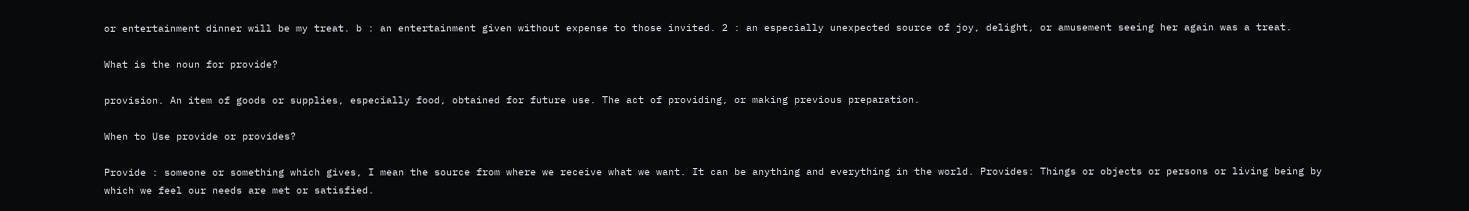or entertainment dinner will be my treat. b : an entertainment given without expense to those invited. 2 : an especially unexpected source of joy, delight, or amusement seeing her again was a treat.

What is the noun for provide?

provision. An item of goods or supplies, especially food, obtained for future use. The act of providing, or making previous preparation.

When to Use provide or provides?

Provide : someone or something which gives, I mean the source from where we receive what we want. It can be anything and everything in the world. Provides: Things or objects or persons or living being by which we feel our needs are met or satisfied.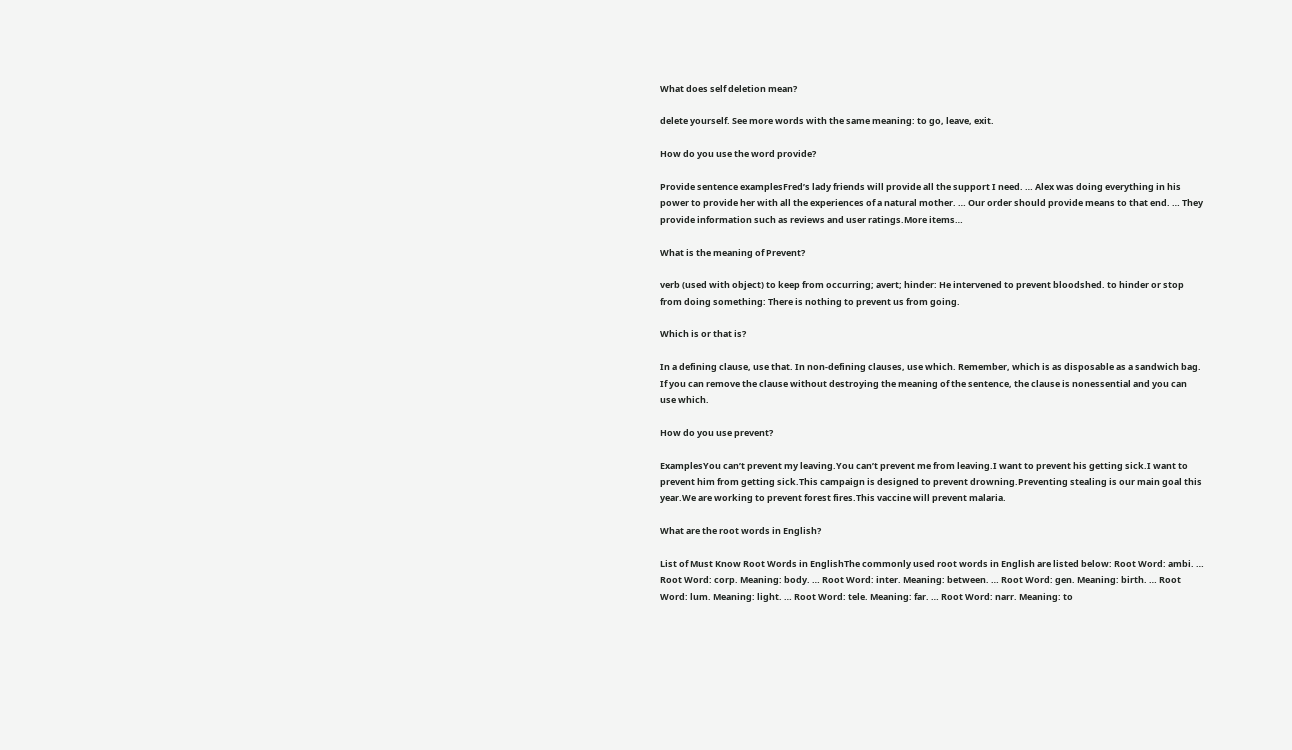What does self deletion mean?

delete yourself. See more words with the same meaning: to go, leave, exit.

How do you use the word provide?

Provide sentence examplesFred’s lady friends will provide all the support I need. … Alex was doing everything in his power to provide her with all the experiences of a natural mother. … Our order should provide means to that end. … They provide information such as reviews and user ratings.More items…

What is the meaning of Prevent?

verb (used with object) to keep from occurring; avert; hinder: He intervened to prevent bloodshed. to hinder or stop from doing something: There is nothing to prevent us from going.

Which is or that is?

In a defining clause, use that. In non-defining clauses, use which. Remember, which is as disposable as a sandwich bag. If you can remove the clause without destroying the meaning of the sentence, the clause is nonessential and you can use which.

How do you use prevent?

ExamplesYou can’t prevent my leaving.You can’t prevent me from leaving.I want to prevent his getting sick.I want to prevent him from getting sick.This campaign is designed to prevent drowning.Preventing stealing is our main goal this year.We are working to prevent forest fires.This vaccine will prevent malaria.

What are the root words in English?

List of Must Know Root Words in EnglishThe commonly used root words in English are listed below: Root Word: ambi. … Root Word: corp. Meaning: body. … Root Word: inter. Meaning: between. … Root Word: gen. Meaning: birth. … Root Word: lum. Meaning: light. … Root Word: tele. Meaning: far. … Root Word: narr. Meaning: to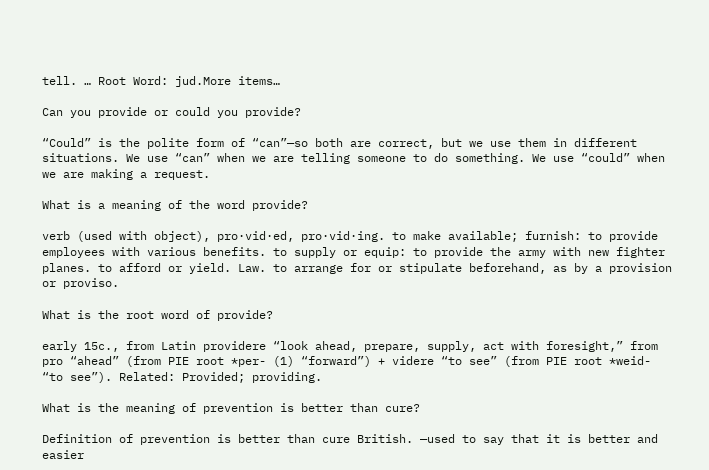tell. … Root Word: jud.More items…

Can you provide or could you provide?

“Could” is the polite form of “can”—so both are correct, but we use them in different situations. We use “can” when we are telling someone to do something. We use “could” when we are making a request.

What is a meaning of the word provide?

verb (used with object), pro·vid·ed, pro·vid·ing. to make available; furnish: to provide employees with various benefits. to supply or equip: to provide the army with new fighter planes. to afford or yield. Law. to arrange for or stipulate beforehand, as by a provision or proviso.

What is the root word of provide?

early 15c., from Latin providere “look ahead, prepare, supply, act with foresight,” from pro “ahead” (from PIE root *per- (1) “forward”) + videre “to see” (from PIE root *weid- “to see”). Related: Provided; providing.

What is the meaning of prevention is better than cure?

Definition of prevention is better than cure British. —used to say that it is better and easier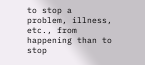to stop a problem, illness, etc., from happening than to stop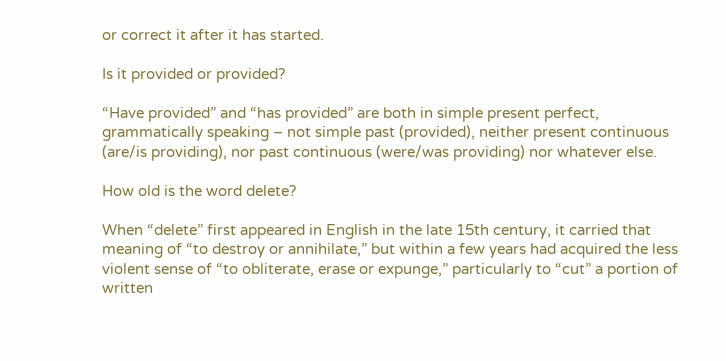or correct it after it has started.

Is it provided or provided?

“Have provided” and “has provided” are both in simple present perfect, grammatically speaking – not simple past (provided), neither present continuous (are/is providing), nor past continuous (were/was providing) nor whatever else.

How old is the word delete?

When “delete” first appeared in English in the late 15th century, it carried that meaning of “to destroy or annihilate,” but within a few years had acquired the less violent sense of “to obliterate, erase or expunge,” particularly to “cut” a portion of written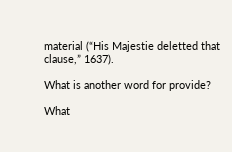material (“His Majestie deletted that clause,” 1637).

What is another word for provide?

What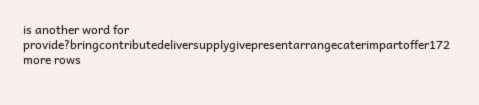is another word for provide?bringcontributedeliversupplygivepresentarrangecaterimpartoffer172 more rows